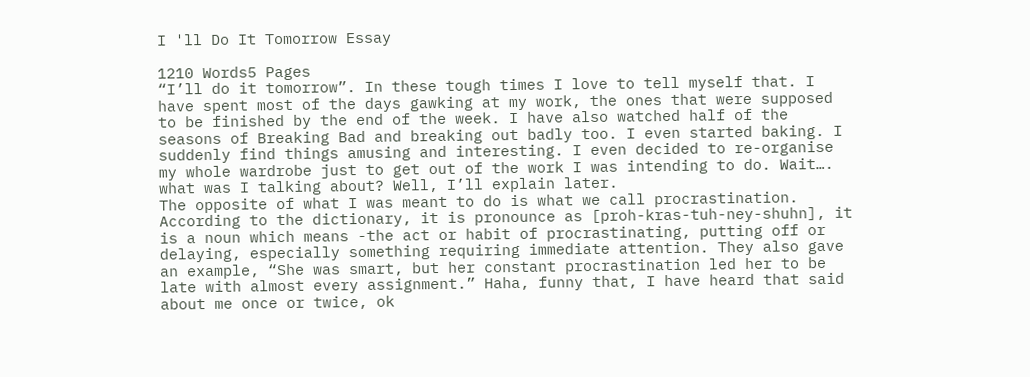I 'll Do It Tomorrow Essay

1210 Words5 Pages
“I’ll do it tomorrow”. In these tough times I love to tell myself that. I have spent most of the days gawking at my work, the ones that were supposed to be finished by the end of the week. I have also watched half of the seasons of Breaking Bad and breaking out badly too. I even started baking. I suddenly find things amusing and interesting. I even decided to re-organise my whole wardrobe just to get out of the work I was intending to do. Wait…. what was I talking about? Well, I’ll explain later.
The opposite of what I was meant to do is what we call procrastination. According to the dictionary, it is pronounce as [proh-kras-tuh-ney-shuhn], it is a noun which means -the act or habit of procrastinating, putting off or delaying, especially something requiring immediate attention. They also gave an example, “She was smart, but her constant procrastination led her to be late with almost every assignment.” Haha, funny that, I have heard that said about me once or twice, ok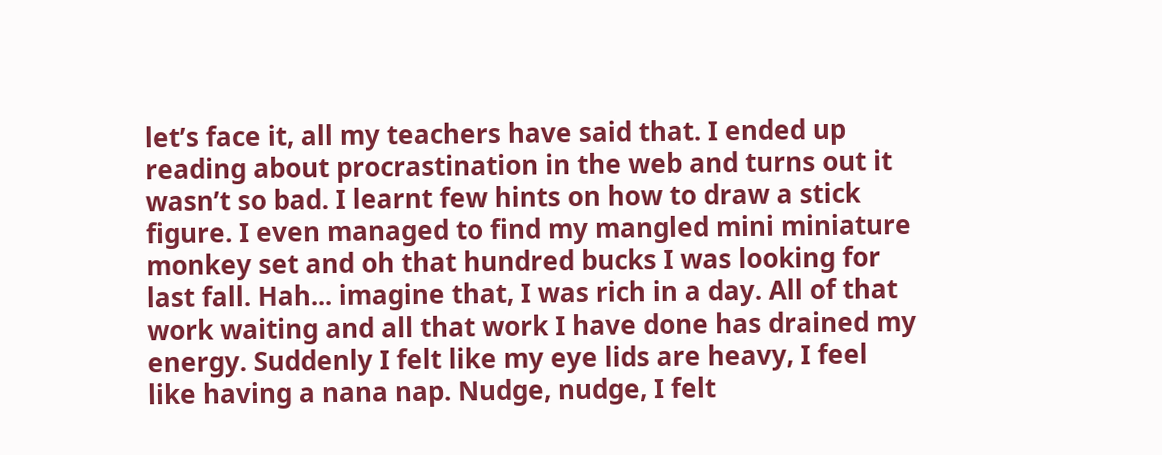let’s face it, all my teachers have said that. I ended up reading about procrastination in the web and turns out it wasn’t so bad. I learnt few hints on how to draw a stick figure. I even managed to find my mangled mini miniature monkey set and oh that hundred bucks I was looking for last fall. Hah... imagine that, I was rich in a day. All of that work waiting and all that work I have done has drained my energy. Suddenly I felt like my eye lids are heavy, I feel like having a nana nap. Nudge, nudge, I felt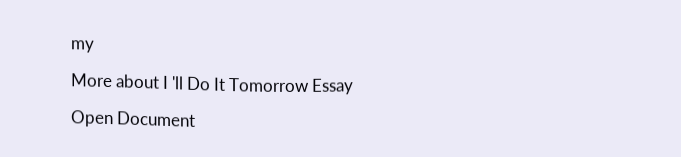my

More about I 'll Do It Tomorrow Essay

Open Document